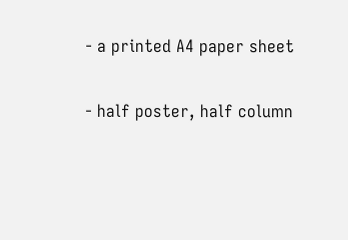- a printed A4 paper sheet

- half poster, half column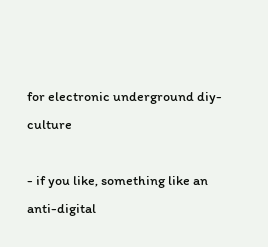for electronic underground diy-culture

- if you like, something like an anti-digital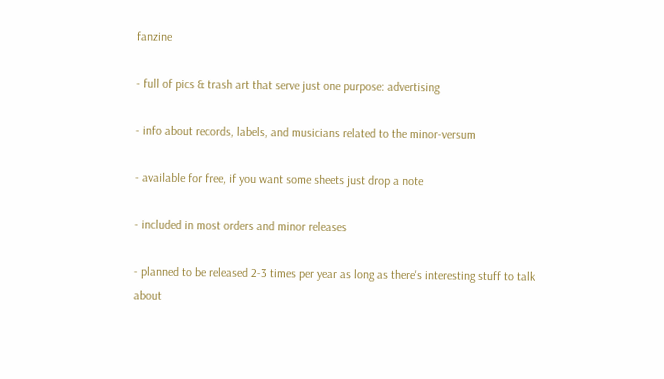fanzine

- full of pics & trash art that serve just one purpose: advertising

- info about records, labels, and musicians related to the minor-versum

- available for free, if you want some sheets just drop a note

- included in most orders and minor releases

- planned to be released 2-3 times per year as long as there's interesting stuff to talk about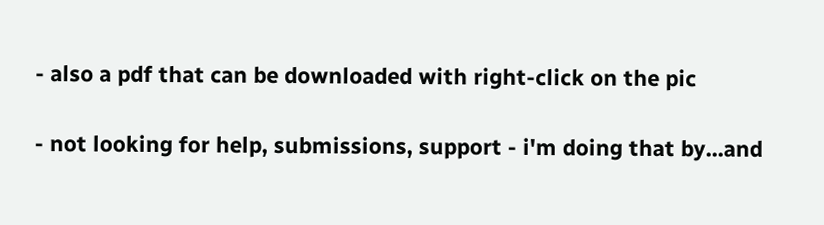- also a pdf that can be downloaded with right-click on the pic

- not looking for help, submissions, support - i'm doing that by...and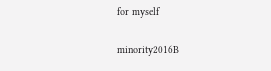for myself

minority2016B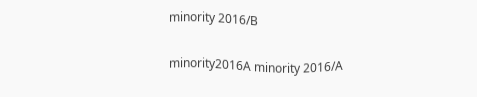minority 2016/B

minority2016A minority 2016/A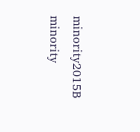minority2015B minority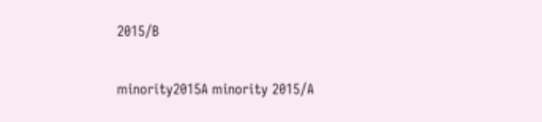2015/B

minority2015A minority 2015/A